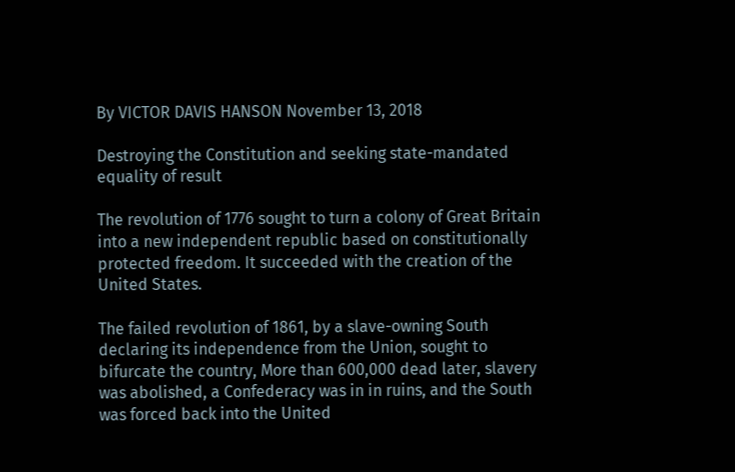By VICTOR DAVIS HANSON November 13, 2018

Destroying the Constitution and seeking state-mandated equality of result

The revolution of 1776 sought to turn a colony of Great Britain into a new independent republic based on constitutionally protected freedom. It succeeded with the creation of the United States.

The failed revolution of 1861, by a slave-owning South declaring its independence from the Union, sought to bifurcate the country, More than 600,000 dead later, slavery was abolished, a Confederacy was in in ruins, and the South was forced back into the United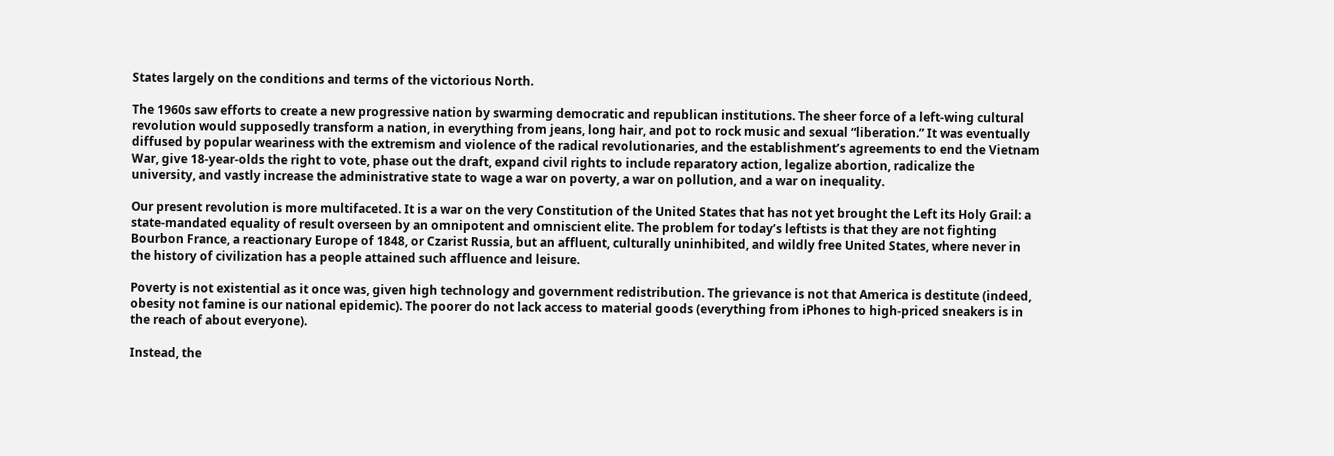States largely on the conditions and terms of the victorious North.

The 1960s saw efforts to create a new progressive nation by swarming democratic and republican institutions. The sheer force of a left-wing cultural revolution would supposedly transform a nation, in everything from jeans, long hair, and pot to rock music and sexual “liberation.” It was eventually diffused by popular weariness with the extremism and violence of the radical revolutionaries, and the establishment’s agreements to end the Vietnam War, give 18-year-olds the right to vote, phase out the draft, expand civil rights to include reparatory action, legalize abortion, radicalize the university, and vastly increase the administrative state to wage a war on poverty, a war on pollution, and a war on inequality.

Our present revolution is more multifaceted. It is a war on the very Constitution of the United States that has not yet brought the Left its Holy Grail: a state-mandated equality of result overseen by an omnipotent and omniscient elite. The problem for today’s leftists is that they are not fighting Bourbon France, a reactionary Europe of 1848, or Czarist Russia, but an affluent, culturally uninhibited, and wildly free United States, where never in the history of civilization has a people attained such affluence and leisure.

Poverty is not existential as it once was, given high technology and government redistribution. The grievance is not that America is destitute (indeed, obesity not famine is our national epidemic). The poorer do not lack access to material goods (everything from iPhones to high-priced sneakers is in the reach of about everyone).

Instead, the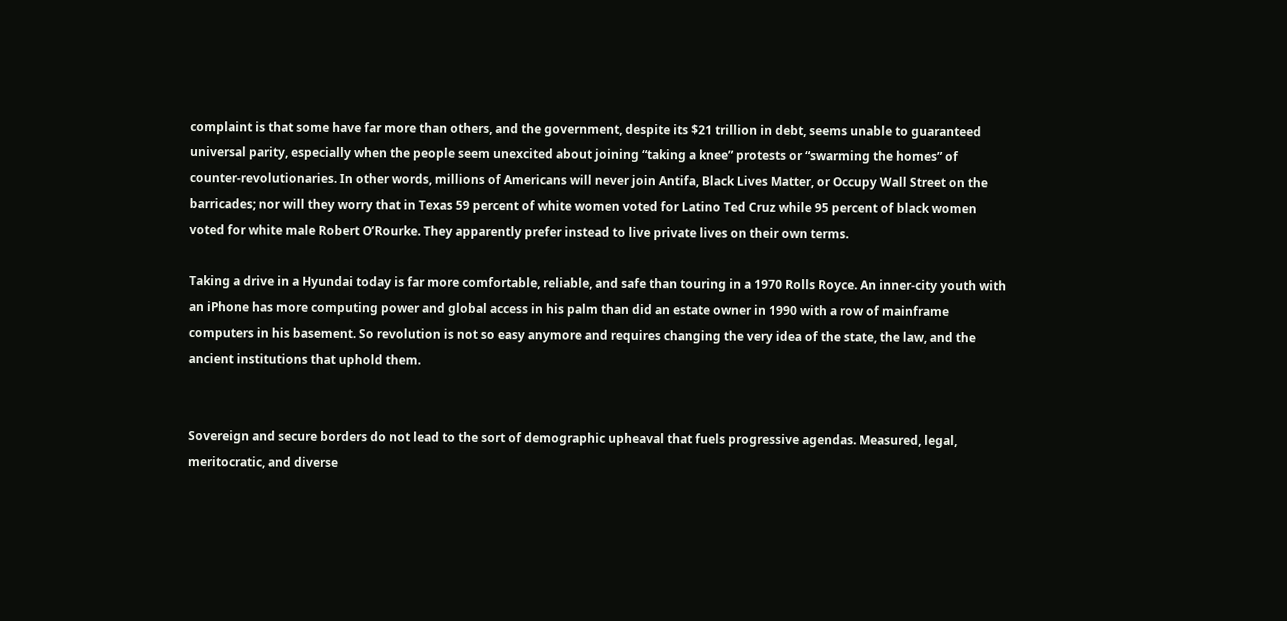complaint is that some have far more than others, and the government, despite its $21 trillion in debt, seems unable to guaranteed universal parity, especially when the people seem unexcited about joining “taking a knee” protests or “swarming the homes” of counter-revolutionaries. In other words, millions of Americans will never join Antifa, Black Lives Matter, or Occupy Wall Street on the barricades; nor will they worry that in Texas 59 percent of white women voted for Latino Ted Cruz while 95 percent of black women voted for white male Robert O’Rourke. They apparently prefer instead to live private lives on their own terms.

Taking a drive in a Hyundai today is far more comfortable, reliable, and safe than touring in a 1970 Rolls Royce. An inner-city youth with an iPhone has more computing power and global access in his palm than did an estate owner in 1990 with a row of mainframe computers in his basement. So revolution is not so easy anymore and requires changing the very idea of the state, the law, and the ancient institutions that uphold them.


Sovereign and secure borders do not lead to the sort of demographic upheaval that fuels progressive agendas. Measured, legal, meritocratic, and diverse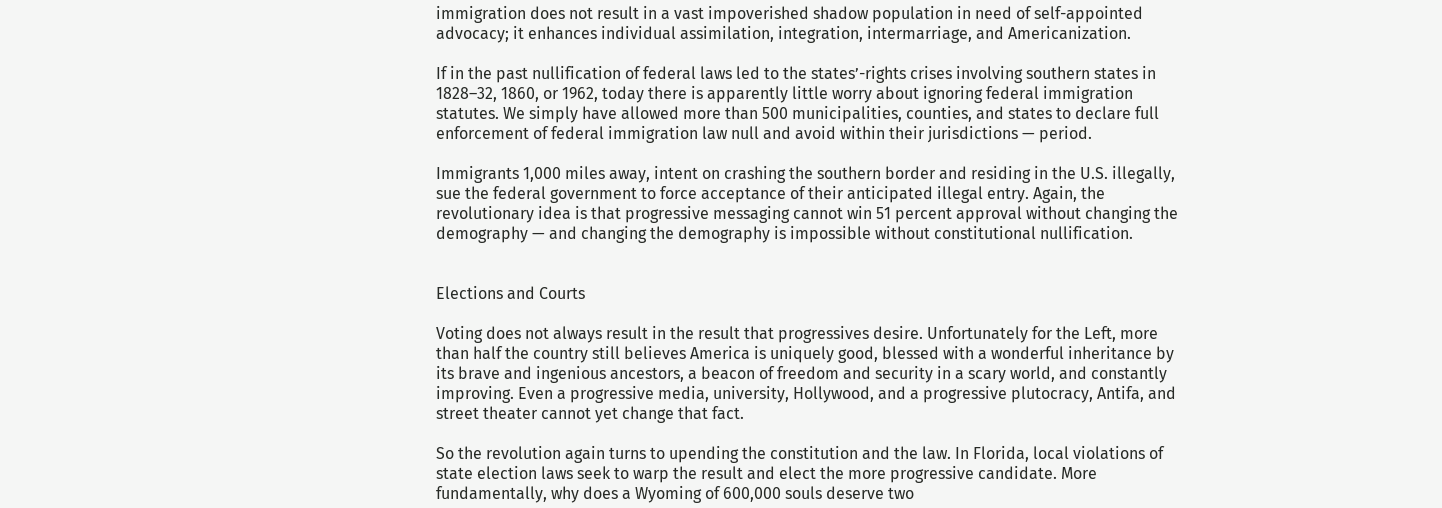immigration does not result in a vast impoverished shadow population in need of self-appointed advocacy; it enhances individual assimilation, integration, intermarriage, and Americanization.

If in the past nullification of federal laws led to the states’-rights crises involving southern states in 1828–32, 1860, or 1962, today there is apparently little worry about ignoring federal immigration statutes. We simply have allowed more than 500 municipalities, counties, and states to declare full enforcement of federal immigration law null and avoid within their jurisdictions — period.

Immigrants 1,000 miles away, intent on crashing the southern border and residing in the U.S. illegally, sue the federal government to force acceptance of their anticipated illegal entry. Again, the revolutionary idea is that progressive messaging cannot win 51 percent approval without changing the demography — and changing the demography is impossible without constitutional nullification.


Elections and Courts

Voting does not always result in the result that progressives desire. Unfortunately for the Left, more than half the country still believes America is uniquely good, blessed with a wonderful inheritance by its brave and ingenious ancestors, a beacon of freedom and security in a scary world, and constantly improving. Even a progressive media, university, Hollywood, and a progressive plutocracy, Antifa, and street theater cannot yet change that fact.

So the revolution again turns to upending the constitution and the law. In Florida, local violations of state election laws seek to warp the result and elect the more progressive candidate. More fundamentally, why does a Wyoming of 600,000 souls deserve two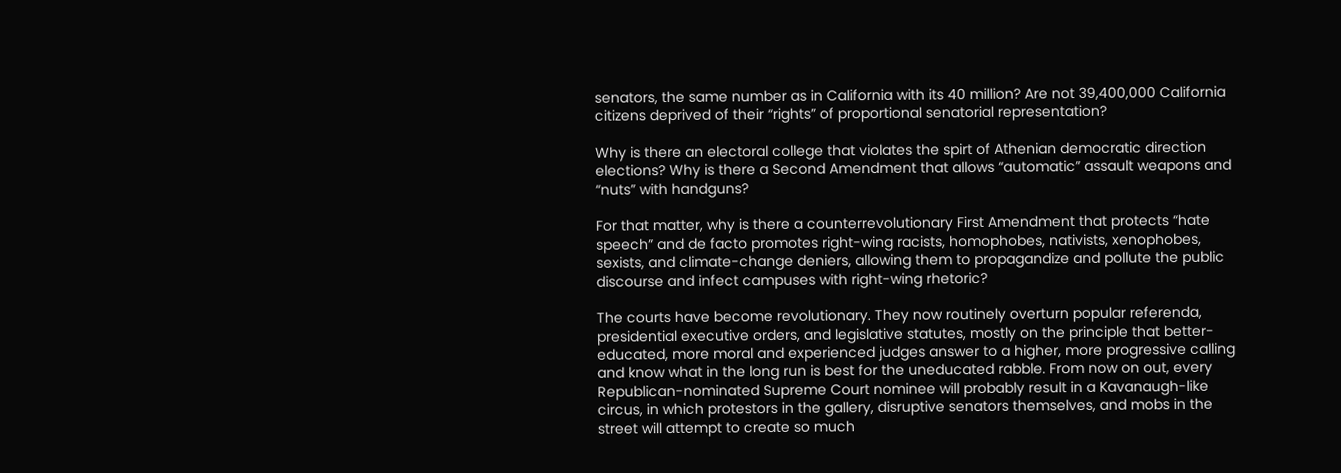senators, the same number as in California with its 40 million? Are not 39,400,000 California citizens deprived of their “rights” of proportional senatorial representation?

Why is there an electoral college that violates the spirt of Athenian democratic direction elections? Why is there a Second Amendment that allows “automatic” assault weapons and “nuts” with handguns?

For that matter, why is there a counterrevolutionary First Amendment that protects “hate speech” and de facto promotes right-wing racists, homophobes, nativists, xenophobes, sexists, and climate-change deniers, allowing them to propagandize and pollute the public discourse and infect campuses with right-wing rhetoric?

The courts have become revolutionary. They now routinely overturn popular referenda, presidential executive orders, and legislative statutes, mostly on the principle that better-educated, more moral and experienced judges answer to a higher, more progressive calling and know what in the long run is best for the uneducated rabble. From now on out, every Republican-nominated Supreme Court nominee will probably result in a Kavanaugh-like circus, in which protestors in the gallery, disruptive senators themselves, and mobs in the street will attempt to create so much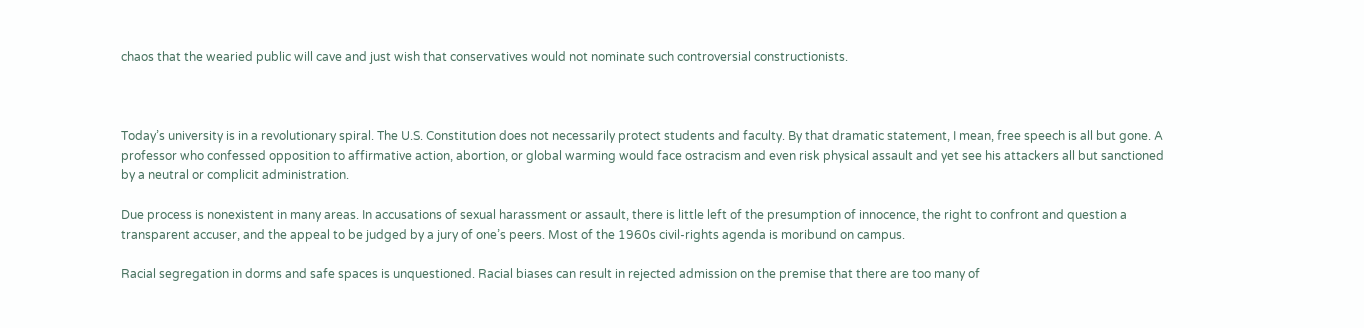chaos that the wearied public will cave and just wish that conservatives would not nominate such controversial constructionists.



Today’s university is in a revolutionary spiral. The U.S. Constitution does not necessarily protect students and faculty. By that dramatic statement, I mean, free speech is all but gone. A professor who confessed opposition to affirmative action, abortion, or global warming would face ostracism and even risk physical assault and yet see his attackers all but sanctioned by a neutral or complicit administration.

Due process is nonexistent in many areas. In accusations of sexual harassment or assault, there is little left of the presumption of innocence, the right to confront and question a transparent accuser, and the appeal to be judged by a jury of one’s peers. Most of the 1960s civil-rights agenda is moribund on campus.

Racial segregation in dorms and safe spaces is unquestioned. Racial biases can result in rejected admission on the premise that there are too many of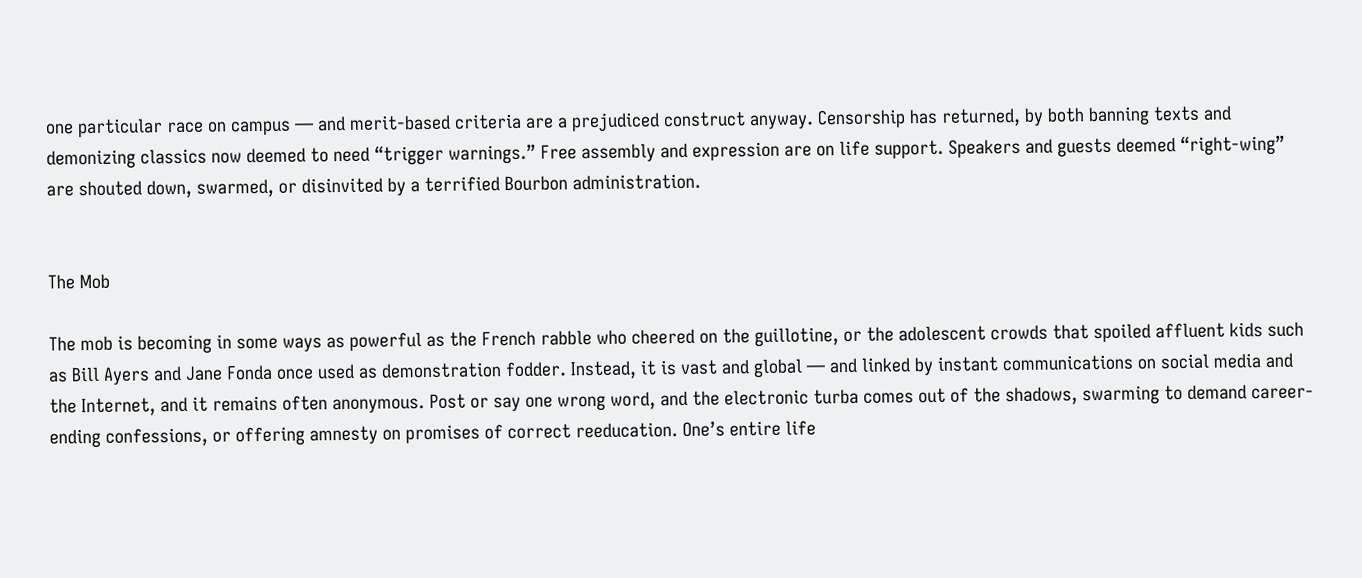one particular race on campus — and merit-based criteria are a prejudiced construct anyway. Censorship has returned, by both banning texts and demonizing classics now deemed to need “trigger warnings.” Free assembly and expression are on life support. Speakers and guests deemed “right-wing” are shouted down, swarmed, or disinvited by a terrified Bourbon administration.


The Mob

The mob is becoming in some ways as powerful as the French rabble who cheered on the guillotine, or the adolescent crowds that spoiled affluent kids such as Bill Ayers and Jane Fonda once used as demonstration fodder. Instead, it is vast and global — and linked by instant communications on social media and the Internet, and it remains often anonymous. Post or say one wrong word, and the electronic turba comes out of the shadows, swarming to demand career-ending confessions, or offering amnesty on promises of correct reeducation. One’s entire life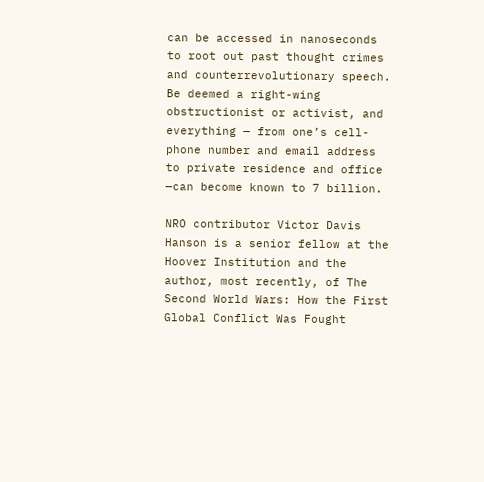can be accessed in nanoseconds to root out past thought crimes and counterrevolutionary speech. Be deemed a right-wing obstructionist or activist, and everything — from one’s cell-phone number and email address to private residence and office —can become known to 7 billion.

NRO contributor Victor Davis Hanson is a senior fellow at the Hoover Institution and the author, most recently, of The Second World Wars: How the First Global Conflict Was Fought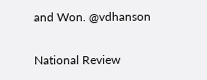and Won. @vdhanson

National Review